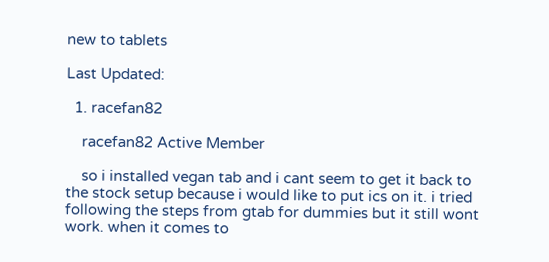new to tablets

Last Updated:

  1. racefan82

    racefan82 Active Member

    so i installed vegan tab and i cant seem to get it back to the stock setup because i would like to put ics on it. i tried following the steps from gtab for dummies but it still wont work. when it comes to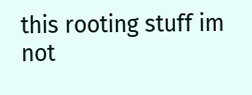this rooting stuff im not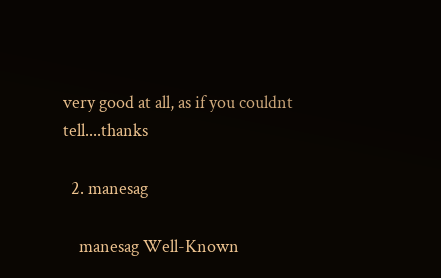very good at all, as if you couldnt tell....thanks

  2. manesag

    manesag Well-Known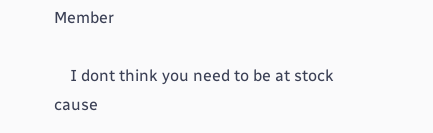Member

    I dont think you need to be at stock cause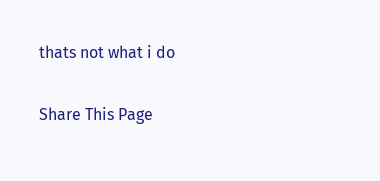thats not what i do

Share This Page